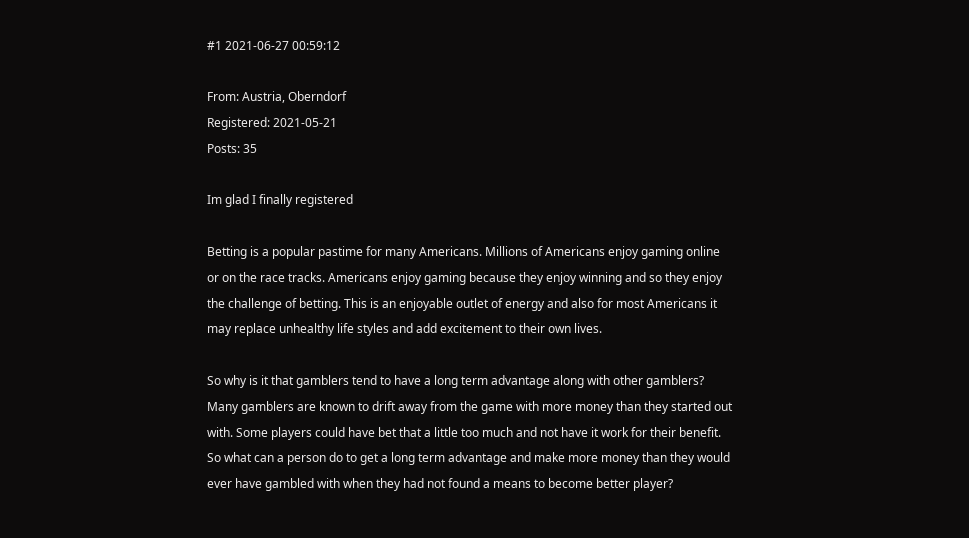#1 2021-06-27 00:59:12

From: Austria, Oberndorf
Registered: 2021-05-21
Posts: 35

Im glad I finally registered

Betting is a popular pastime for many Americans. Millions of Americans enjoy gaming online or on the race tracks. Americans enjoy gaming because they enjoy winning and so they enjoy the challenge of betting. This is an enjoyable outlet of energy and also for most Americans it may replace unhealthy life styles and add excitement to their own lives.

So why is it that gamblers tend to have a long term advantage along with other gamblers? Many gamblers are known to drift away from the game with more money than they started out with. Some players could have bet that a little too much and not have it work for their benefit. So what can a person do to get a long term advantage and make more money than they would ever have gambled with when they had not found a means to become better player?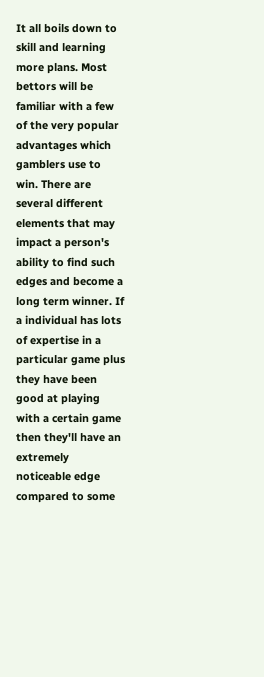It all boils down to skill and learning more plans. Most bettors will be familiar with a few of the very popular advantages which gamblers use to win. There are several different elements that may impact a person's ability to find such edges and become a long term winner. If a individual has lots of expertise in a particular game plus they have been good at playing with a certain game then they'll have an extremely noticeable edge compared to some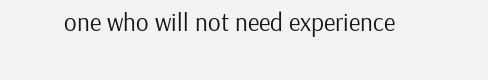one who will not need experience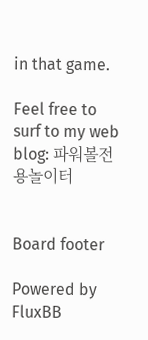in that game.

Feel free to surf to my web blog: 파워볼전용놀이터


Board footer

Powered by FluxBB